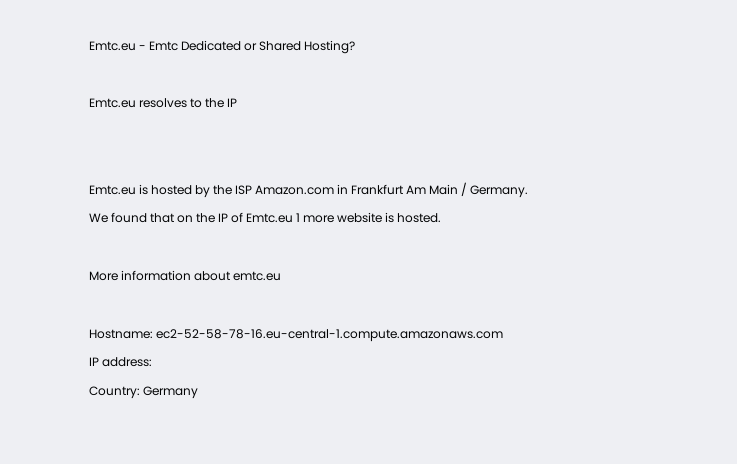Emtc.eu - Emtc Dedicated or Shared Hosting?

Emtc.eu resolves to the IP


Emtc.eu is hosted by the ISP Amazon.com in Frankfurt Am Main / Germany.
We found that on the IP of Emtc.eu 1 more website is hosted.

More information about emtc.eu

Hostname: ec2-52-58-78-16.eu-central-1.compute.amazonaws.com
IP address:
Country: Germany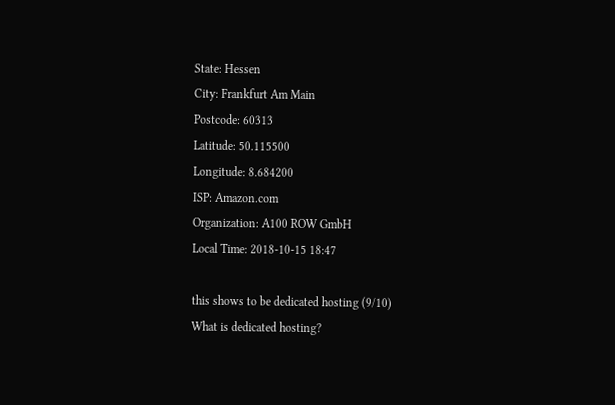State: Hessen
City: Frankfurt Am Main
Postcode: 60313
Latitude: 50.115500
Longitude: 8.684200
ISP: Amazon.com
Organization: A100 ROW GmbH
Local Time: 2018-10-15 18:47

this shows to be dedicated hosting (9/10)
What is dedicated hosting?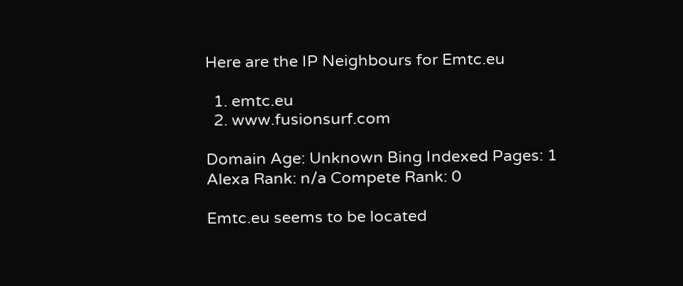Here are the IP Neighbours for Emtc.eu

  1. emtc.eu
  2. www.fusionsurf.com

Domain Age: Unknown Bing Indexed Pages: 1
Alexa Rank: n/a Compete Rank: 0

Emtc.eu seems to be located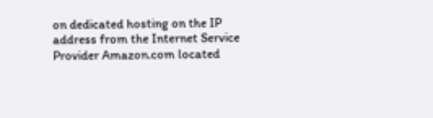on dedicated hosting on the IP address from the Internet Service Provider Amazon.com located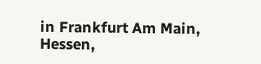in Frankfurt Am Main, Hessen,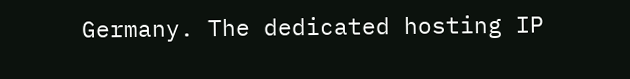Germany. The dedicated hosting IP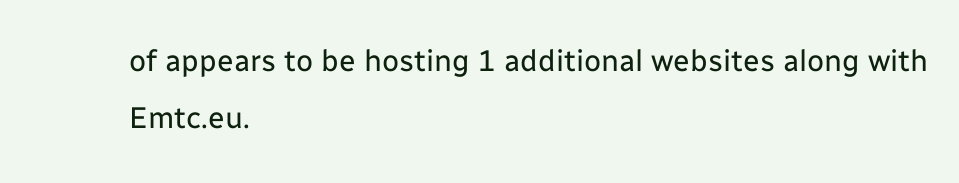of appears to be hosting 1 additional websites along with Emtc.eu.